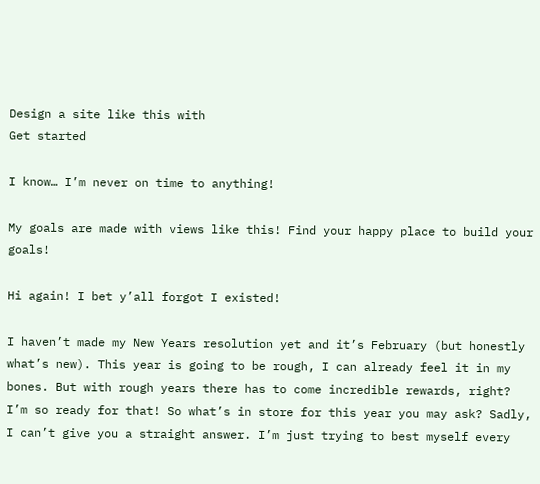Design a site like this with
Get started

I know… I’m never on time to anything!

My goals are made with views like this! Find your happy place to build your goals!

Hi again! I bet y’all forgot I existed!

I haven’t made my New Years resolution yet and it’s February (but honestly what’s new). This year is going to be rough, I can already feel it in my bones. But with rough years there has to come incredible rewards, right? I’m so ready for that! So what’s in store for this year you may ask? Sadly, I can’t give you a straight answer. I’m just trying to best myself every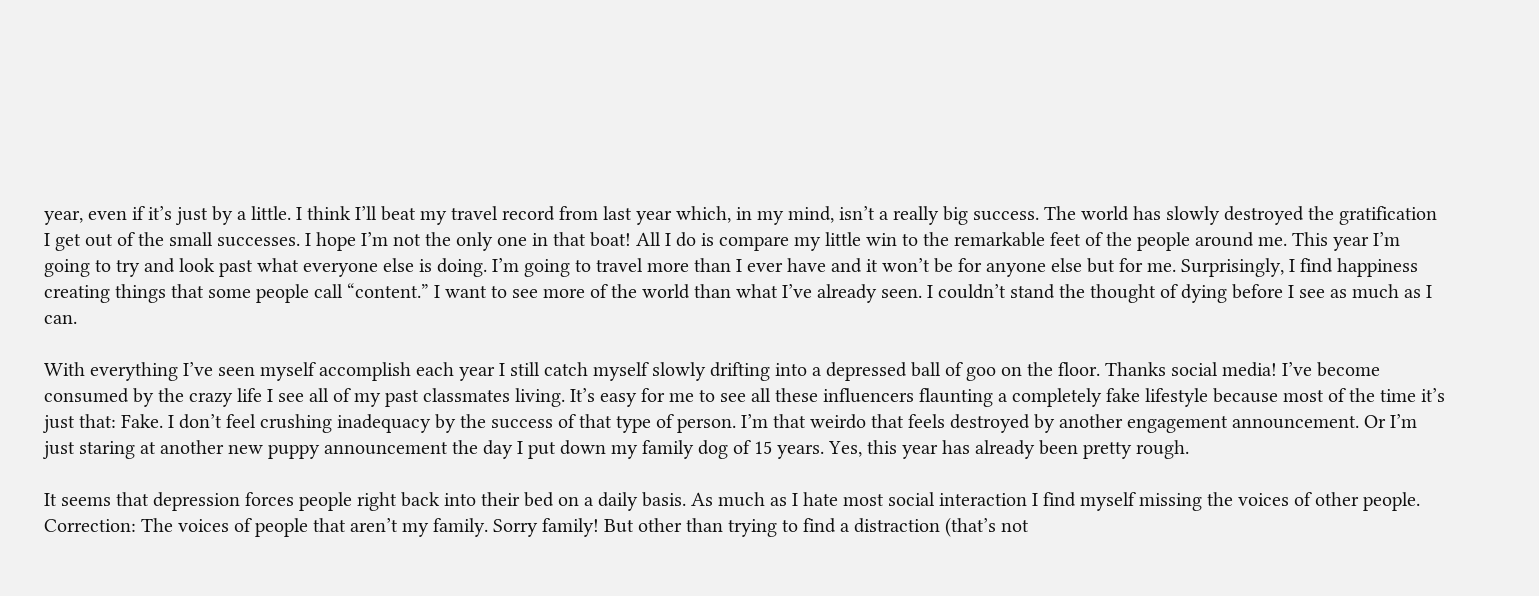year, even if it’s just by a little. I think I’ll beat my travel record from last year which, in my mind, isn’t a really big success. The world has slowly destroyed the gratification I get out of the small successes. I hope I’m not the only one in that boat! All I do is compare my little win to the remarkable feet of the people around me. This year I’m going to try and look past what everyone else is doing. I’m going to travel more than I ever have and it won’t be for anyone else but for me. Surprisingly, I find happiness creating things that some people call “content.” I want to see more of the world than what I’ve already seen. I couldn’t stand the thought of dying before I see as much as I can.

With everything I’ve seen myself accomplish each year I still catch myself slowly drifting into a depressed ball of goo on the floor. Thanks social media! I’ve become consumed by the crazy life I see all of my past classmates living. It’s easy for me to see all these influencers flaunting a completely fake lifestyle because most of the time it’s just that: Fake. I don’t feel crushing inadequacy by the success of that type of person. I’m that weirdo that feels destroyed by another engagement announcement. Or I’m just staring at another new puppy announcement the day I put down my family dog of 15 years. Yes, this year has already been pretty rough.

It seems that depression forces people right back into their bed on a daily basis. As much as I hate most social interaction I find myself missing the voices of other people. Correction: The voices of people that aren’t my family. Sorry family! But other than trying to find a distraction (that’s not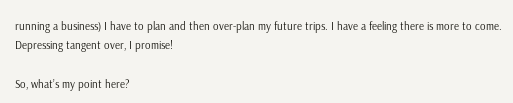running a business) I have to plan and then over-plan my future trips. I have a feeling there is more to come. Depressing tangent over, I promise!

So, what’s my point here?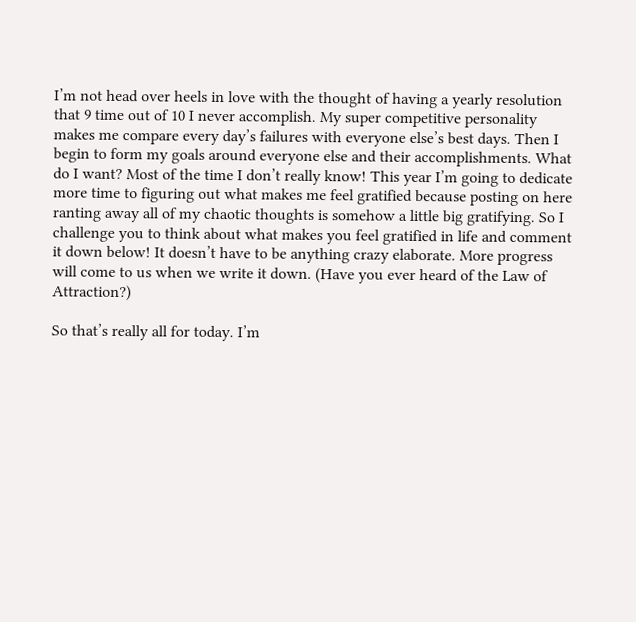I’m not head over heels in love with the thought of having a yearly resolution that 9 time out of 10 I never accomplish. My super competitive personality makes me compare every day’s failures with everyone else’s best days. Then I begin to form my goals around everyone else and their accomplishments. What do I want? Most of the time I don’t really know! This year I’m going to dedicate more time to figuring out what makes me feel gratified because posting on here ranting away all of my chaotic thoughts is somehow a little big gratifying. So I challenge you to think about what makes you feel gratified in life and comment it down below! It doesn’t have to be anything crazy elaborate. More progress will come to us when we write it down. (Have you ever heard of the Law of Attraction?)

So that’s really all for today. I’m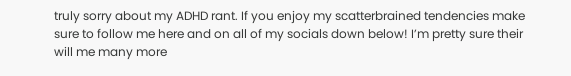truly sorry about my ADHD rant. If you enjoy my scatterbrained tendencies make sure to follow me here and on all of my socials down below! I’m pretty sure their will me many more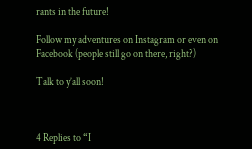rants in the future!

Follow my adventures on Instagram or even on Facebook (people still go on there, right?)

Talk to y’all soon!



4 Replies to “I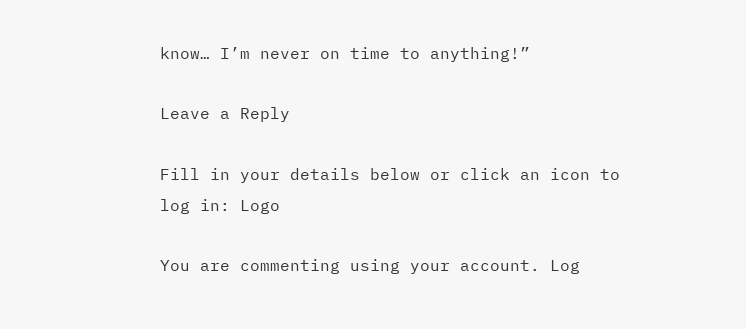know… I’m never on time to anything!”

Leave a Reply

Fill in your details below or click an icon to log in: Logo

You are commenting using your account. Log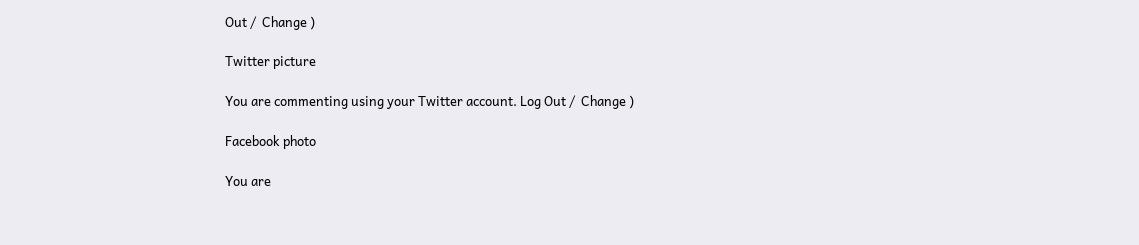Out /  Change )

Twitter picture

You are commenting using your Twitter account. Log Out /  Change )

Facebook photo

You are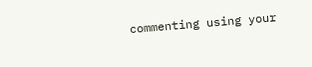commenting using your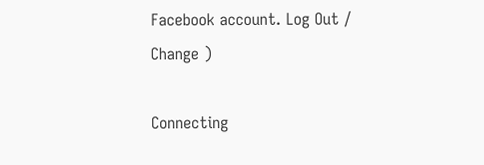Facebook account. Log Out /  Change )

Connecting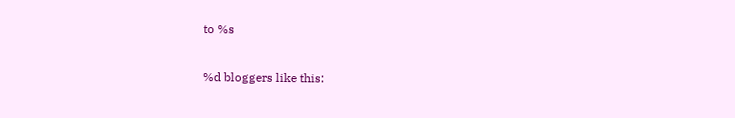to %s

%d bloggers like this: